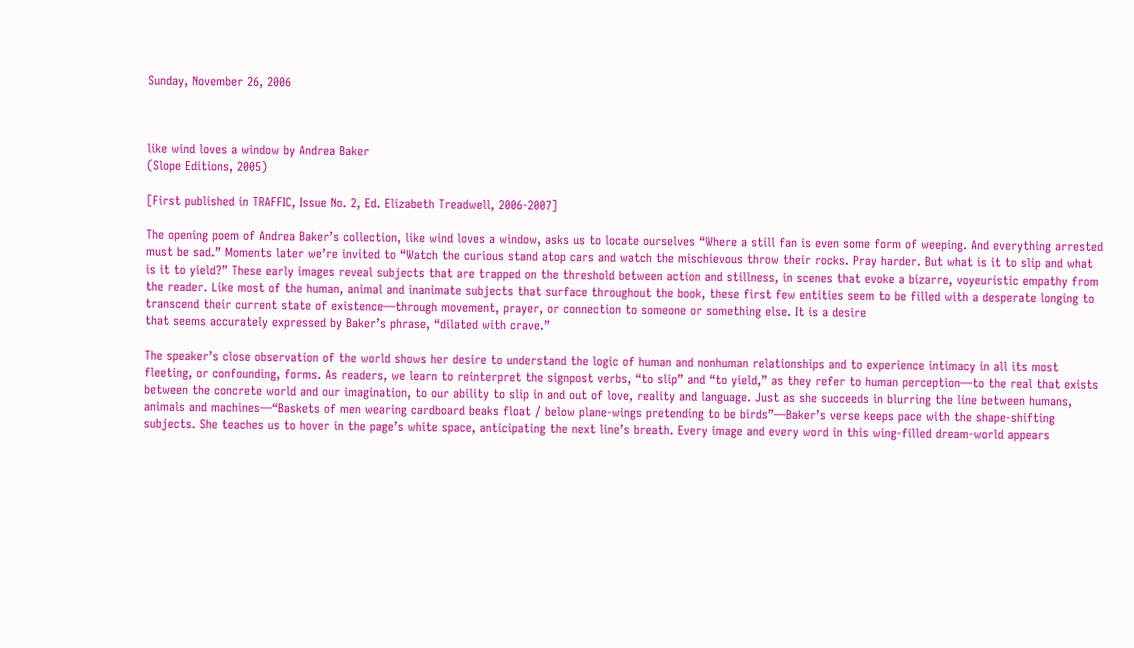Sunday, November 26, 2006



like wind loves a window by Andrea Baker
(Slope Editions, 2005)

[First published in TRAFFIC, Issue No. 2, Ed. Elizabeth Treadwell, 2006-2007]

The opening poem of Andrea Baker’s collection, like wind loves a window, asks us to locate ourselves “Where a still fan is even some form of weeping. And everything arrested must be sad.” Moments later we’re invited to “Watch the curious stand atop cars and watch the mischievous throw their rocks. Pray harder. But what is it to slip and what is it to yield?” These early images reveal subjects that are trapped on the threshold between action and stillness, in scenes that evoke a bizarre, voyeuristic empathy from the reader. Like most of the human, animal and inanimate subjects that surface throughout the book, these first few entities seem to be filled with a desperate longing to transcend their current state of existence—through movement, prayer, or connection to someone or something else. It is a desire
that seems accurately expressed by Baker’s phrase, “dilated with crave.”

The speaker’s close observation of the world shows her desire to understand the logic of human and nonhuman relationships and to experience intimacy in all its most fleeting, or confounding, forms. As readers, we learn to reinterpret the signpost verbs, “to slip” and “to yield,” as they refer to human perception—to the real that exists between the concrete world and our imagination, to our ability to slip in and out of love, reality and language. Just as she succeeds in blurring the line between humans, animals and machines—“Baskets of men wearing cardboard beaks float / below plane-wings pretending to be birds”—Baker’s verse keeps pace with the shape-shifting
subjects. She teaches us to hover in the page’s white space, anticipating the next line’s breath. Every image and every word in this wing-filled dream-world appears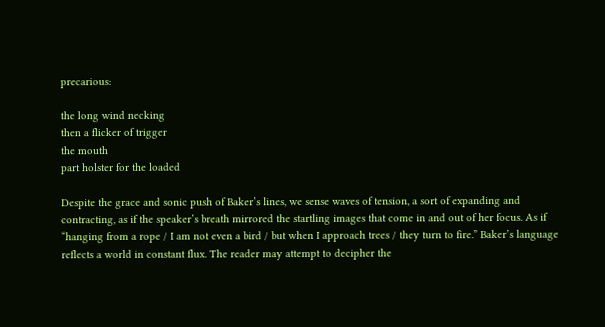precarious:

the long wind necking
then a flicker of trigger
the mouth
part holster for the loaded

Despite the grace and sonic push of Baker’s lines, we sense waves of tension, a sort of expanding and contracting, as if the speaker’s breath mirrored the startling images that come in and out of her focus. As if “hanging from a rope / I am not even a bird / but when I approach trees / they turn to fire.” Baker’s language reflects a world in constant flux. The reader may attempt to decipher the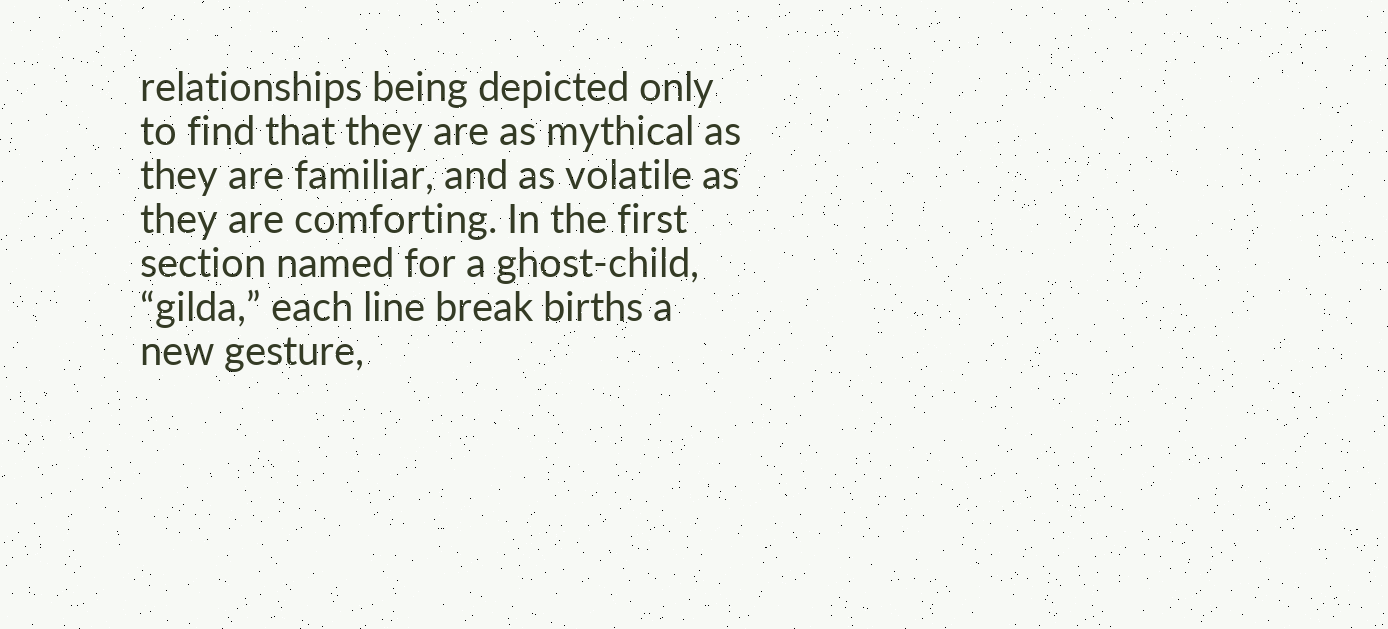relationships being depicted only to find that they are as mythical as they are familiar, and as volatile as they are comforting. In the first section named for a ghost-child, “gilda,” each line break births a new gesture,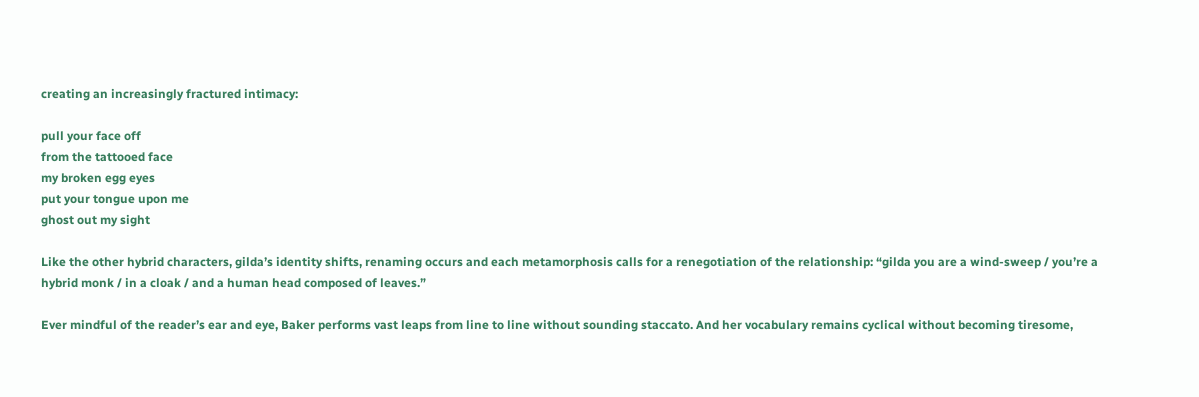creating an increasingly fractured intimacy:

pull your face off
from the tattooed face
my broken egg eyes
put your tongue upon me
ghost out my sight

Like the other hybrid characters, gilda’s identity shifts, renaming occurs and each metamorphosis calls for a renegotiation of the relationship: “gilda you are a wind-sweep / you’re a hybrid monk / in a cloak / and a human head composed of leaves.”

Ever mindful of the reader’s ear and eye, Baker performs vast leaps from line to line without sounding staccato. And her vocabulary remains cyclical without becoming tiresome,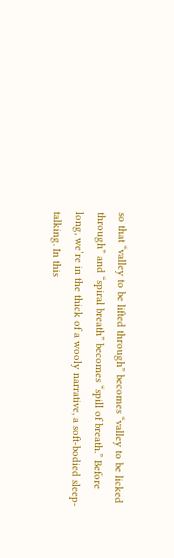so that “valley to be lifted through” becomes “valley to be licked through” and “spiral breath” becomes “spill of breath.” Before long, we’re in the thick of a wooly narrative, a soft-bodied sleep-talking. In this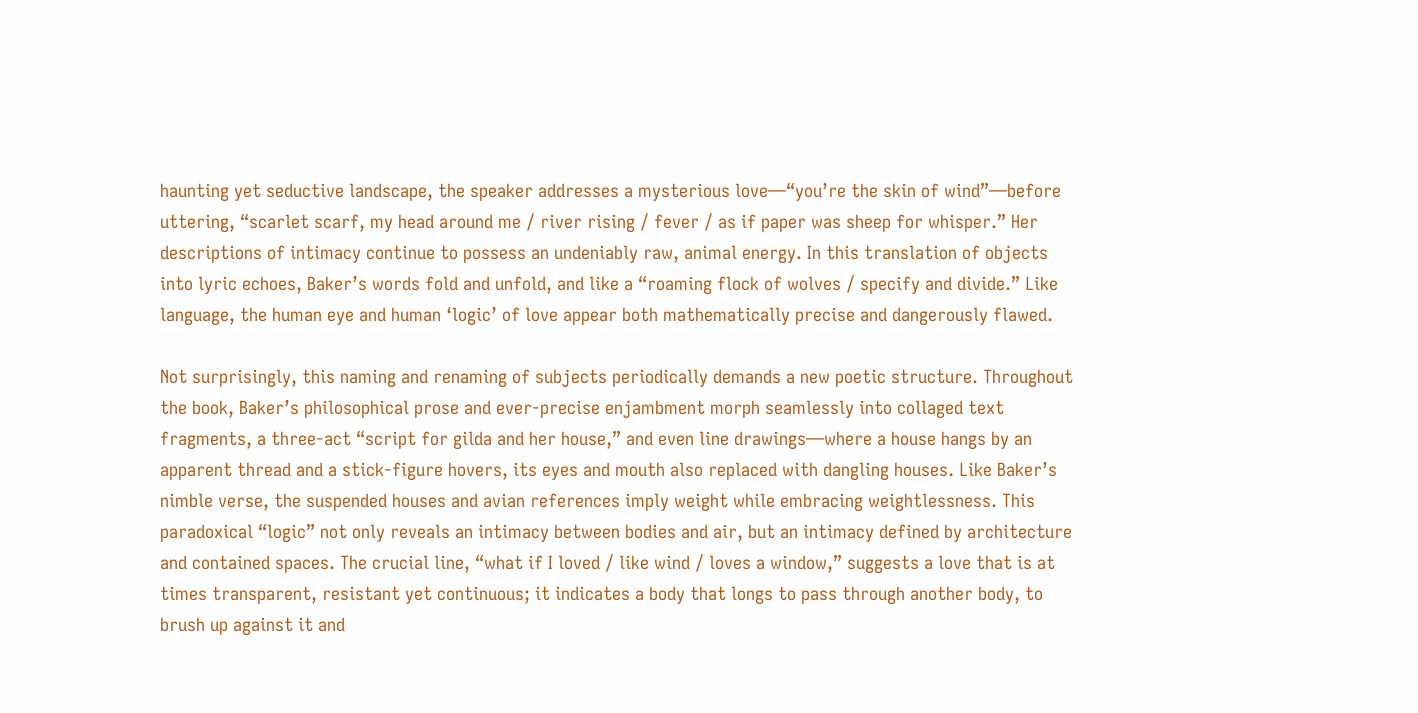haunting yet seductive landscape, the speaker addresses a mysterious love—“you’re the skin of wind”—before uttering, “scarlet scarf, my head around me / river rising / fever / as if paper was sheep for whisper.” Her descriptions of intimacy continue to possess an undeniably raw, animal energy. In this translation of objects into lyric echoes, Baker’s words fold and unfold, and like a “roaming flock of wolves / specify and divide.” Like language, the human eye and human ‘logic’ of love appear both mathematically precise and dangerously flawed.

Not surprisingly, this naming and renaming of subjects periodically demands a new poetic structure. Throughout the book, Baker’s philosophical prose and ever-precise enjambment morph seamlessly into collaged text fragments, a three-act “script for gilda and her house,” and even line drawings—where a house hangs by an apparent thread and a stick-figure hovers, its eyes and mouth also replaced with dangling houses. Like Baker’s nimble verse, the suspended houses and avian references imply weight while embracing weightlessness. This paradoxical “logic” not only reveals an intimacy between bodies and air, but an intimacy defined by architecture and contained spaces. The crucial line, “what if I loved / like wind / loves a window,” suggests a love that is at times transparent, resistant yet continuous; it indicates a body that longs to pass through another body, to brush up against it and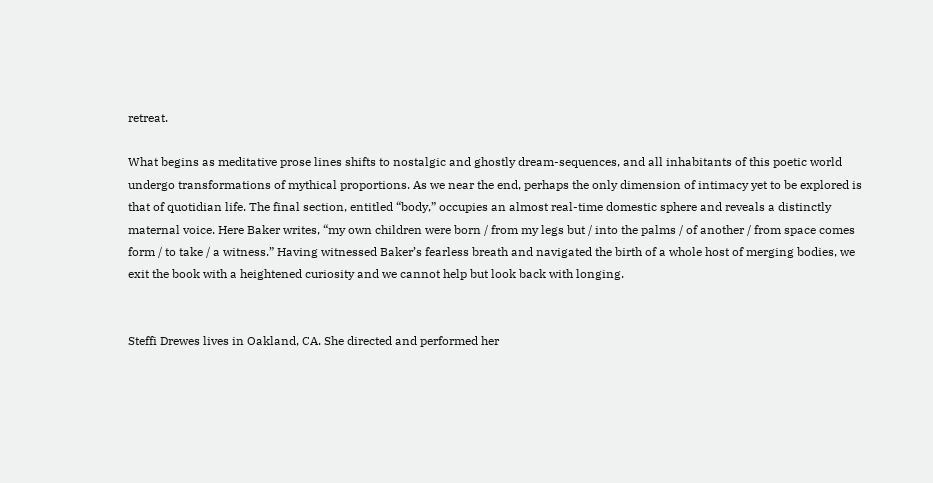retreat.

What begins as meditative prose lines shifts to nostalgic and ghostly dream-sequences, and all inhabitants of this poetic world undergo transformations of mythical proportions. As we near the end, perhaps the only dimension of intimacy yet to be explored is that of quotidian life. The final section, entitled “body,” occupies an almost real-time domestic sphere and reveals a distinctly maternal voice. Here Baker writes, “my own children were born / from my legs but / into the palms / of another / from space comes form / to take / a witness.” Having witnessed Baker’s fearless breath and navigated the birth of a whole host of merging bodies, we exit the book with a heightened curiosity and we cannot help but look back with longing.


Steffi Drewes lives in Oakland, CA. She directed and performed her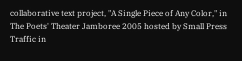collaborative text project, "A Single Piece of Any Color," in The Poets' Theater Jamboree 2005 hosted by Small Press Traffic in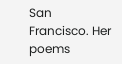San Francisco. Her poems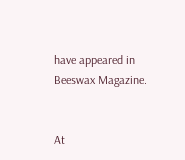have appeared in Beeswax Magazine.


At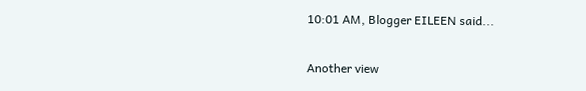10:01 AM, Blogger EILEEN said...

Another view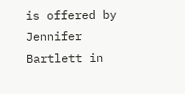is offered by Jennifer Bartlett in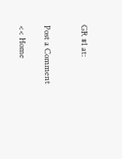GR #1 at:


Post a Comment

<< Home